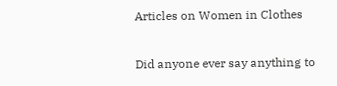Articles on Women in Clothes

Did anyone ever say anything to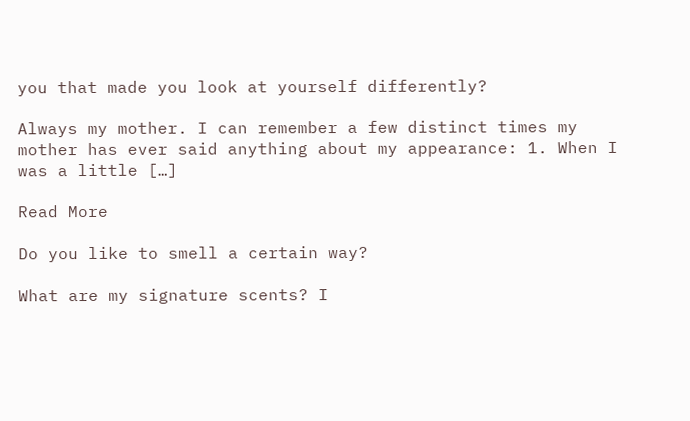you that made you look at yourself differently?

Always my mother. I can remember a few distinct times my mother has ever said anything about my appearance: 1. When I was a little […]

Read More

Do you like to smell a certain way?

What are my signature scents? I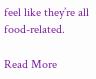feel like they’re all food-related.

Read More